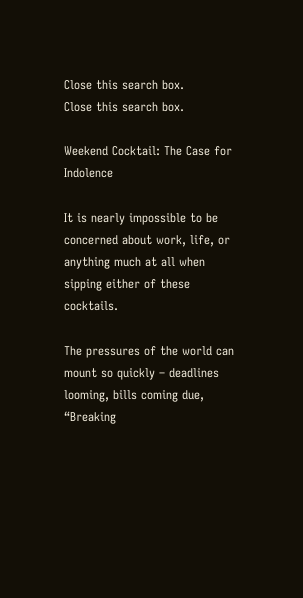Close this search box.
Close this search box.

Weekend Cocktail: The Case for Indolence

It is nearly impossible to be concerned about work, life, or anything much at all when sipping either of these cocktails.

The pressures of the world can mount so quickly – deadlines looming, bills coming due, “Breaking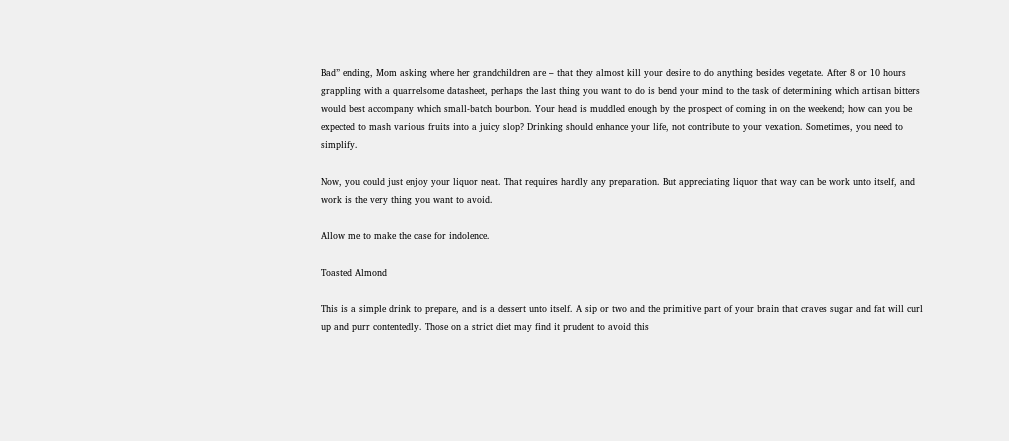Bad” ending, Mom asking where her grandchildren are – that they almost kill your desire to do anything besides vegetate. After 8 or 10 hours grappling with a quarrelsome datasheet, perhaps the last thing you want to do is bend your mind to the task of determining which artisan bitters would best accompany which small-batch bourbon. Your head is muddled enough by the prospect of coming in on the weekend; how can you be expected to mash various fruits into a juicy slop? Drinking should enhance your life, not contribute to your vexation. Sometimes, you need to simplify.

Now, you could just enjoy your liquor neat. That requires hardly any preparation. But appreciating liquor that way can be work unto itself, and work is the very thing you want to avoid.

Allow me to make the case for indolence.

Toasted Almond

This is a simple drink to prepare, and is a dessert unto itself. A sip or two and the primitive part of your brain that craves sugar and fat will curl up and purr contentedly. Those on a strict diet may find it prudent to avoid this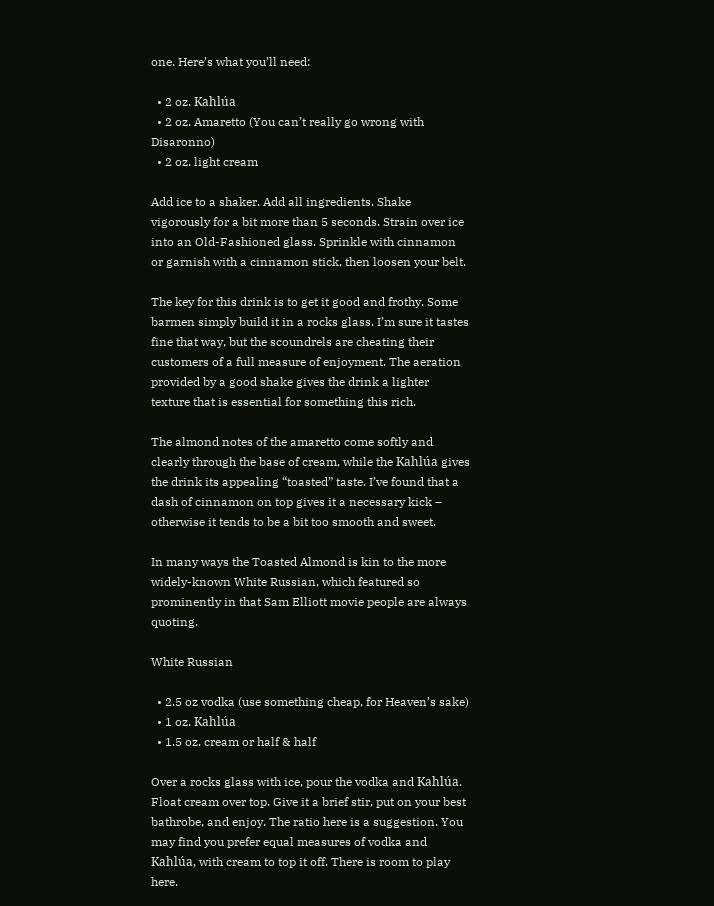one. Here’s what you’ll need:

  • 2 oz. Kahlúa
  • 2 oz. Amaretto (You can’t really go wrong with Disaronno)
  • 2 oz. light cream

Add ice to a shaker. Add all ingredients. Shake vigorously for a bit more than 5 seconds. Strain over ice into an Old-Fashioned glass. Sprinkle with cinnamon or garnish with a cinnamon stick, then loosen your belt.

The key for this drink is to get it good and frothy. Some barmen simply build it in a rocks glass. I’m sure it tastes fine that way, but the scoundrels are cheating their customers of a full measure of enjoyment. The aeration provided by a good shake gives the drink a lighter texture that is essential for something this rich.

The almond notes of the amaretto come softly and clearly through the base of cream, while the Kahlúa gives the drink its appealing “toasted” taste. I’ve found that a dash of cinnamon on top gives it a necessary kick – otherwise it tends to be a bit too smooth and sweet.

In many ways the Toasted Almond is kin to the more widely-known White Russian, which featured so prominently in that Sam Elliott movie people are always quoting.

White Russian

  • 2.5 oz vodka (use something cheap, for Heaven’s sake)
  • 1 oz. Kahlúa
  • 1.5 oz. cream or half & half

Over a rocks glass with ice, pour the vodka and Kahlúa. Float cream over top. Give it a brief stir, put on your best bathrobe, and enjoy. The ratio here is a suggestion. You may find you prefer equal measures of vodka and Kahlúa, with cream to top it off. There is room to play here.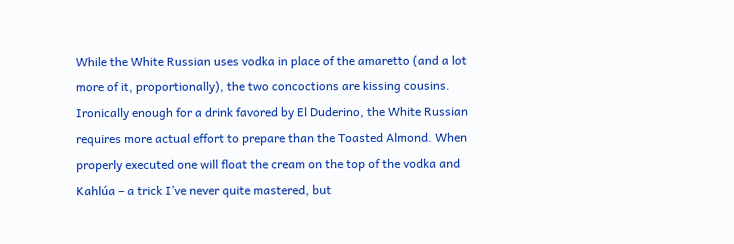While the White Russian uses vodka in place of the amaretto (and a lot more of it, proportionally), the two concoctions are kissing cousins. Ironically enough for a drink favored by El Duderino, the White Russian requires more actual effort to prepare than the Toasted Almond. When properly executed one will float the cream on the top of the vodka and Kahlúa – a trick I’ve never quite mastered, but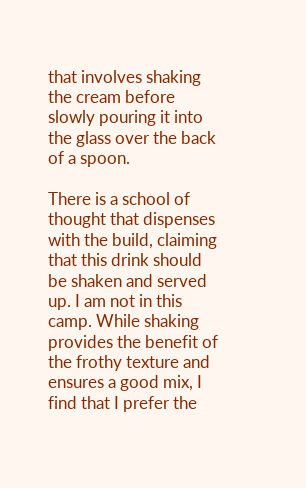that involves shaking the cream before slowly pouring it into the glass over the back of a spoon.

There is a school of thought that dispenses with the build, claiming that this drink should be shaken and served up. I am not in this camp. While shaking provides the benefit of the frothy texture and ensures a good mix, I find that I prefer the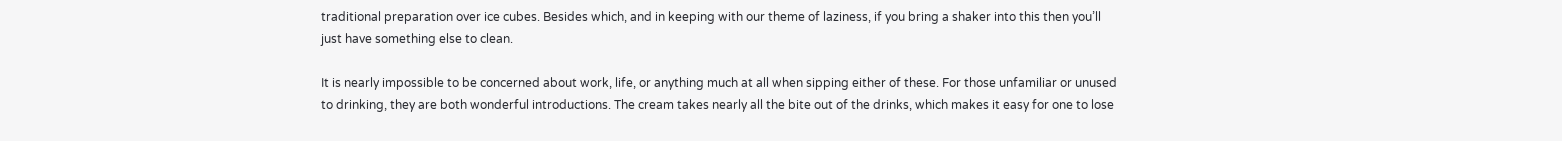traditional preparation over ice cubes. Besides which, and in keeping with our theme of laziness, if you bring a shaker into this then you’ll just have something else to clean.

It is nearly impossible to be concerned about work, life, or anything much at all when sipping either of these. For those unfamiliar or unused to drinking, they are both wonderful introductions. The cream takes nearly all the bite out of the drinks, which makes it easy for one to lose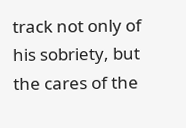track not only of his sobriety, but the cares of the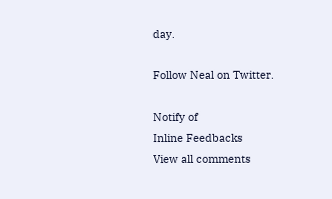day.

Follow Neal on Twitter.

Notify of
Inline Feedbacks
View all comments